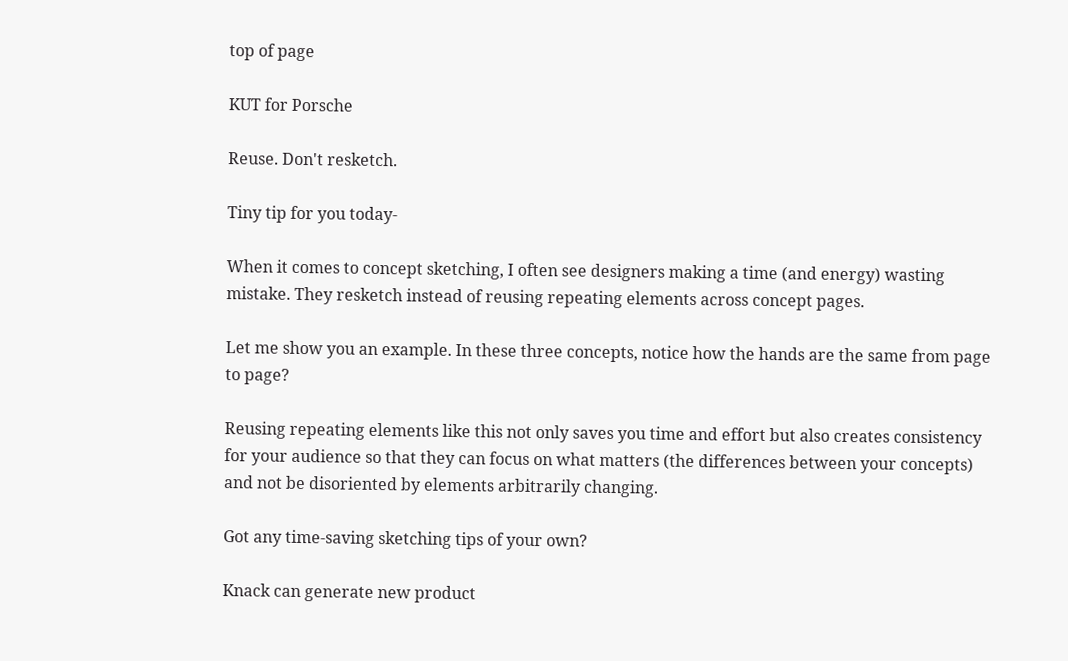top of page

KUT for Porsche

Reuse. Don't resketch.

Tiny tip for you today-

When it comes to concept sketching, I often see designers making a time (and energy) wasting mistake. They resketch instead of reusing repeating elements across concept pages.

Let me show you an example. In these three concepts, notice how the hands are the same from page to page?

Reusing repeating elements like this not only saves you time and effort but also creates consistency for your audience so that they can focus on what matters (the differences between your concepts) and not be disoriented by elements arbitrarily changing.

Got any time-saving sketching tips of your own?

Knack can generate new product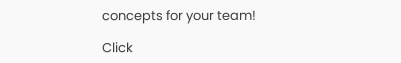concepts for your team!

Click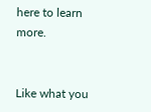here to learn more.


Like what you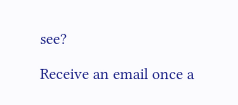see?

Receive an email once a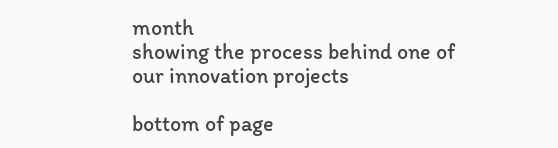month
showing the process behind one of
our innovation projects

bottom of page